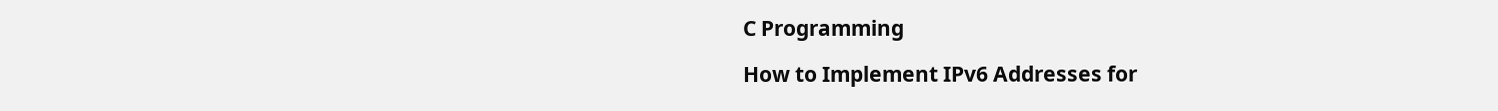C Programming

How to Implement IPv6 Addresses for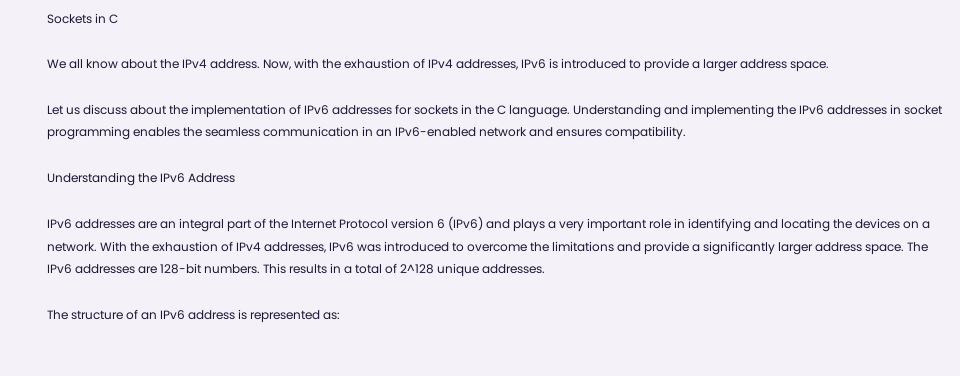Sockets in C

We all know about the IPv4 address. Now, with the exhaustion of IPv4 addresses, IPv6 is introduced to provide a larger address space.

Let us discuss about the implementation of IPv6 addresses for sockets in the C language. Understanding and implementing the IPv6 addresses in socket programming enables the seamless communication in an IPv6-enabled network and ensures compatibility.

Understanding the IPv6 Address

IPv6 addresses are an integral part of the Internet Protocol version 6 (IPv6) and plays a very important role in identifying and locating the devices on a network. With the exhaustion of IPv4 addresses, IPv6 was introduced to overcome the limitations and provide a significantly larger address space. The IPv6 addresses are 128-bit numbers. This results in a total of 2^128 unique addresses.

The structure of an IPv6 address is represented as: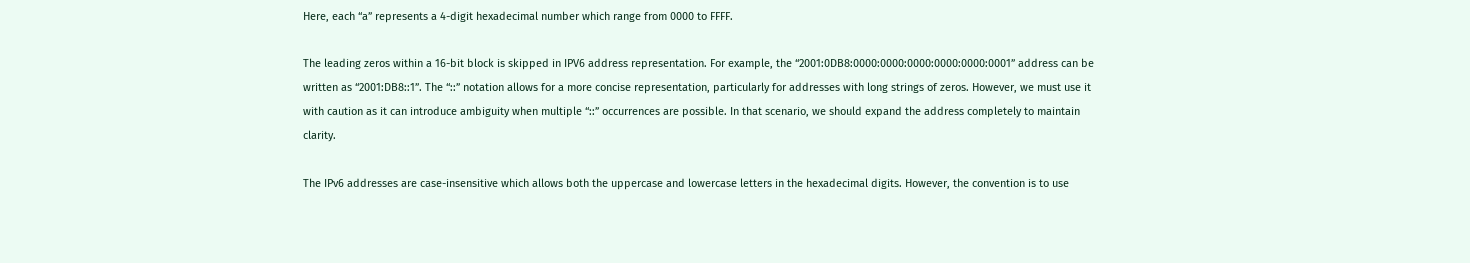Here, each “a” represents a 4-digit hexadecimal number which range from 0000 to FFFF.

The leading zeros within a 16-bit block is skipped in IPV6 address representation. For example, the “2001:0DB8:0000:0000:0000:0000:0000:0001” address can be written as “2001:DB8::1”. The “::” notation allows for a more concise representation, particularly for addresses with long strings of zeros. However, we must use it with caution as it can introduce ambiguity when multiple “::” occurrences are possible. In that scenario, we should expand the address completely to maintain clarity.

The IPv6 addresses are case-insensitive which allows both the uppercase and lowercase letters in the hexadecimal digits. However, the convention is to use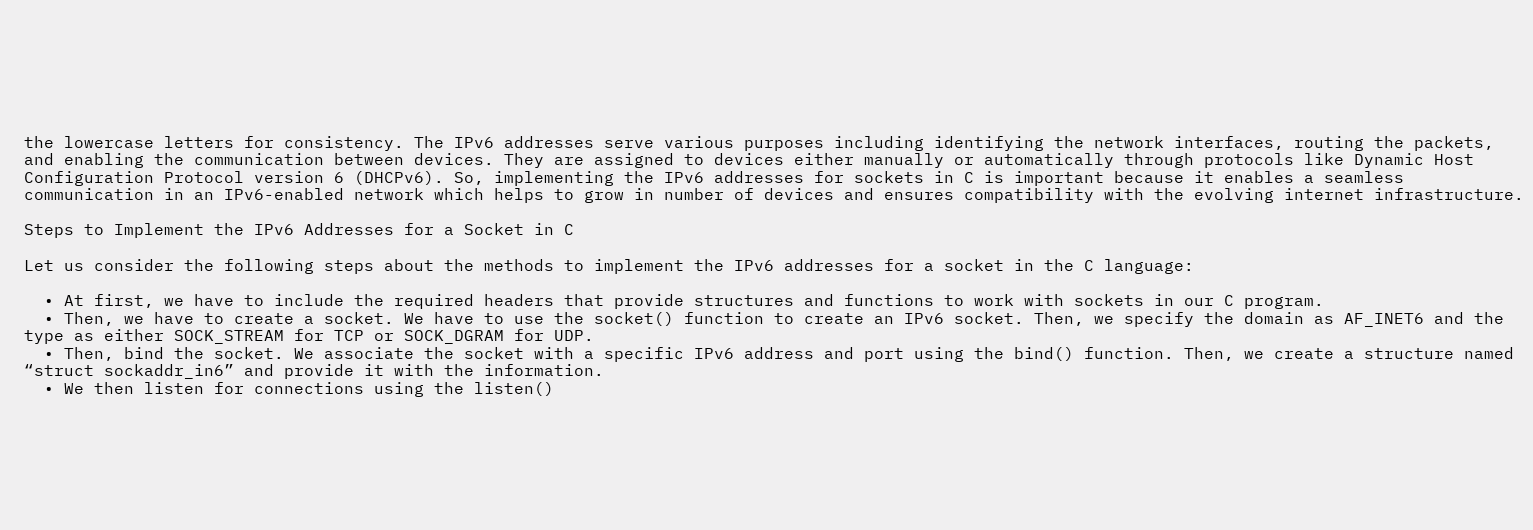the lowercase letters for consistency. The IPv6 addresses serve various purposes including identifying the network interfaces, routing the packets, and enabling the communication between devices. They are assigned to devices either manually or automatically through protocols like Dynamic Host Configuration Protocol version 6 (DHCPv6). So, implementing the IPv6 addresses for sockets in C is important because it enables a seamless communication in an IPv6-enabled network which helps to grow in number of devices and ensures compatibility with the evolving internet infrastructure.

Steps to Implement the IPv6 Addresses for a Socket in C

Let us consider the following steps about the methods to implement the IPv6 addresses for a socket in the C language:

  • At first, we have to include the required headers that provide structures and functions to work with sockets in our C program.
  • Then, we have to create a socket. We have to use the socket() function to create an IPv6 socket. Then, we specify the domain as AF_INET6 and the type as either SOCK_STREAM for TCP or SOCK_DGRAM for UDP.
  • Then, bind the socket. We associate the socket with a specific IPv6 address and port using the bind() function. Then, we create a structure named “struct sockaddr_in6” and provide it with the information.
  • We then listen for connections using the listen()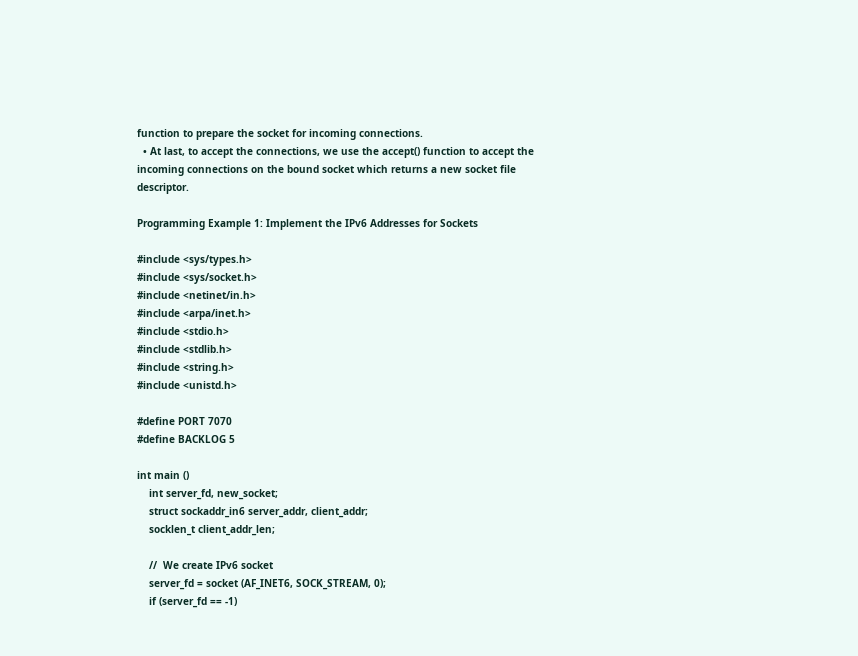function to prepare the socket for incoming connections.
  • At last, to accept the connections, we use the accept() function to accept the incoming connections on the bound socket which returns a new socket file descriptor.

Programming Example 1: Implement the IPv6 Addresses for Sockets

#include <sys/types.h>
#include <sys/socket.h>
#include <netinet/in.h>
#include <arpa/inet.h>
#include <stdio.h>
#include <stdlib.h>
#include <string.h>
#include <unistd.h>

#define PORT 7070
#define BACKLOG 5

int main ()
    int server_fd, new_socket;
    struct sockaddr_in6 server_addr, client_addr;
    socklen_t client_addr_len;

    //  We create IPv6 socket
    server_fd = socket (AF_INET6, SOCK_STREAM, 0);
    if (server_fd == -1)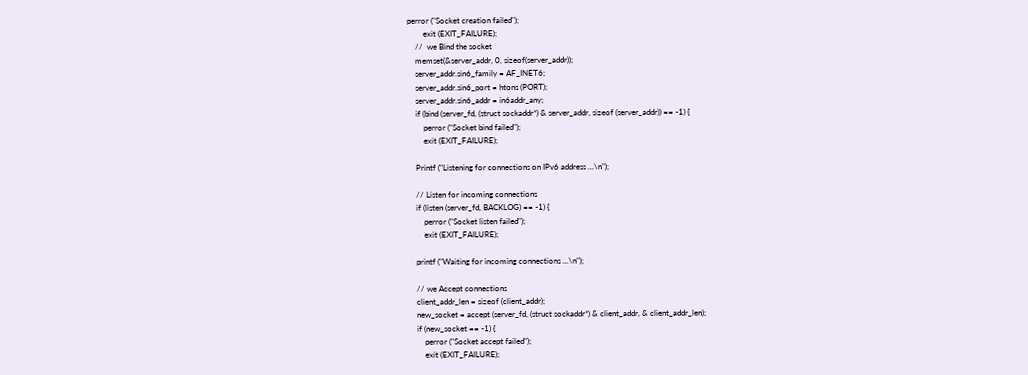perror ("Socket creation failed");
        exit (EXIT_FAILURE);
    //  we Bind the socket
    memset(&server_addr, 0, sizeof(server_addr));
    server_addr.sin6_family = AF_INET6;
    server_addr.sin6_port = htons (PORT);
    server_addr.sin6_addr = in6addr_any;
    if (bind (server_fd, (struct sockaddr*) & server_addr, sizeof (server_addr)) == -1) {
        perror ("Socket bind failed");
        exit (EXIT_FAILURE);

    Printf ("Listening for connections on IPv6 address ...\n");

    // Listen for incoming connections
    if (listen (server_fd, BACKLOG) == -1) {
        perror ("Socket listen failed");
        exit (EXIT_FAILURE);

    printf ("Waiting for incoming connections ...\n");

    // we Accept connections
    client_addr_len = sizeof (client_addr);
    new_socket = accept (server_fd, (struct sockaddr*) & client_addr, & client_addr_len);
    if (new_socket == -1) {
        perror ("Socket accept failed");
        exit (EXIT_FAILURE);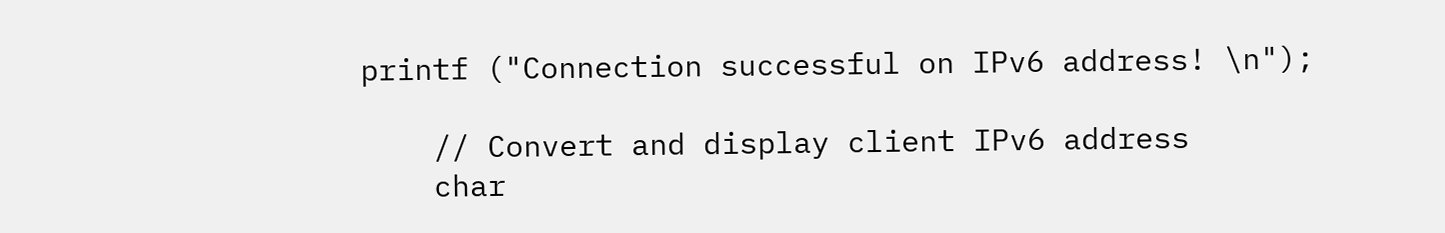printf ("Connection successful on IPv6 address! \n");

    // Convert and display client IPv6 address
    char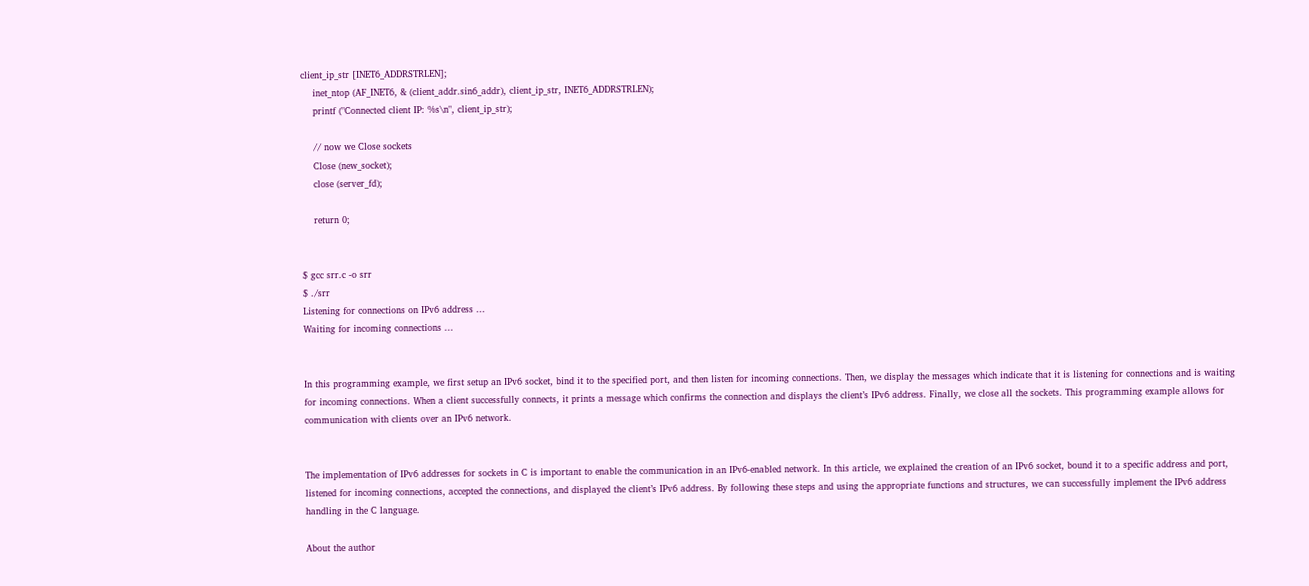client_ip_str [INET6_ADDRSTRLEN];
    inet_ntop (AF_INET6, & (client_addr.sin6_addr), client_ip_str, INET6_ADDRSTRLEN);
    printf ("Connected client IP: %s\n", client_ip_str);

    // now we Close sockets
    Close (new_socket);
    close (server_fd);

    return 0;


$ gcc srr.c -o srr
$ ./srr
Listening for connections on IPv6 address ...
Waiting for incoming connections ...


In this programming example, we first setup an IPv6 socket, bind it to the specified port, and then listen for incoming connections. Then, we display the messages which indicate that it is listening for connections and is waiting for incoming connections. When a client successfully connects, it prints a message which confirms the connection and displays the client’s IPv6 address. Finally, we close all the sockets. This programming example allows for communication with clients over an IPv6 network.


The implementation of IPv6 addresses for sockets in C is important to enable the communication in an IPv6-enabled network. In this article, we explained the creation of an IPv6 socket, bound it to a specific address and port, listened for incoming connections, accepted the connections, and displayed the client’s IPv6 address. By following these steps and using the appropriate functions and structures, we can successfully implement the IPv6 address handling in the C language.

About the author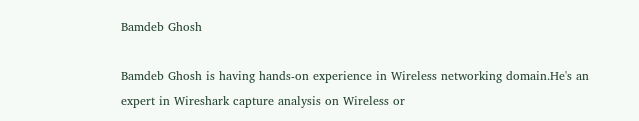Bamdeb Ghosh

Bamdeb Ghosh is having hands-on experience in Wireless networking domain.He's an expert in Wireshark capture analysis on Wireless or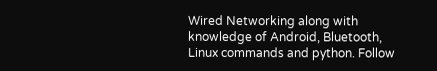Wired Networking along with knowledge of Android, Bluetooth, Linux commands and python. Follow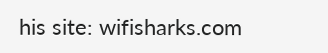his site: wifisharks.com